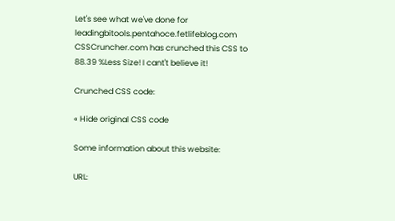Let's see what we've done for leadingbitools.pentahoce.fetlifeblog.com
CSSCruncher.com has crunched this CSS to
88.39 %Less Size! I cant't believe it!

Crunched CSS code:

« Hide original CSS code

Some information about this website:

URL: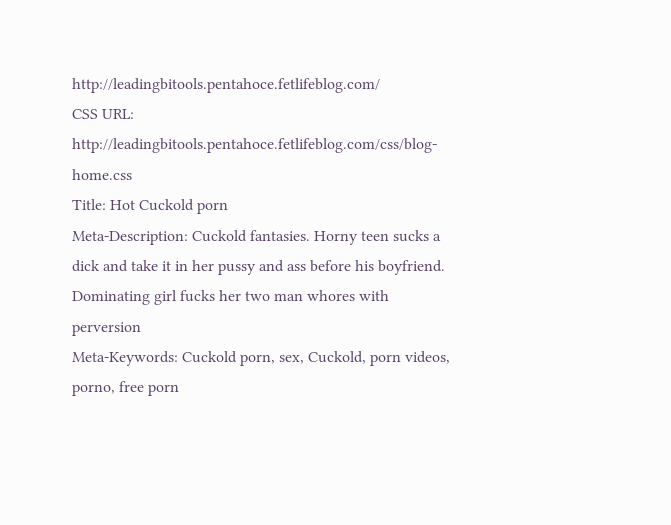http://leadingbitools.pentahoce.fetlifeblog.com/
CSS URL: http://leadingbitools.pentahoce.fetlifeblog.com/css/blog-home.css
Title: Hot Cuckold porn
Meta-Description: Cuckold fantasies. Horny teen sucks a dick and take it in her pussy and ass before his boyfriend. Dominating girl fucks her two man whores with perversion
Meta-Keywords: Cuckold porn, sex, Cuckold, porn videos, porno, free porn